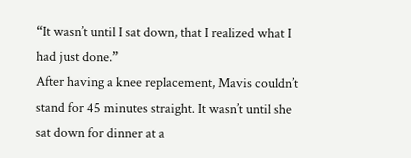“It wasn’t until I sat down, that I realized what I had just done.”
After having a knee replacement, Mavis couldn’t stand for 45 minutes straight. It wasn’t until she sat down for dinner at a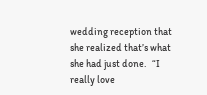wedding reception that she realized that’s what she had just done.   “I really love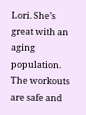Lori. She’s great with an aging population. The workouts are safe and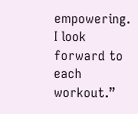empowering. I look forward to each workout.”